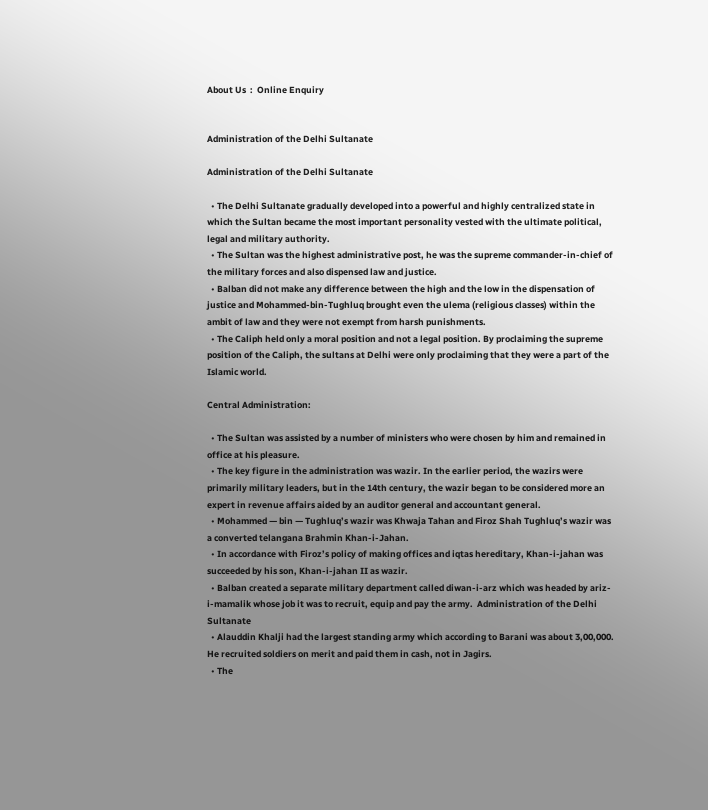About Us  :  Online Enquiry


Administration of the Delhi Sultanate

Administration of the Delhi Sultanate

  • The Delhi Sultanate gradually developed into a powerful and highly centralized state in which the Sultan became the most important personality vested with the ultimate political, legal and military authority.
  • The Sultan was the highest administrative post, he was the supreme commander-in-chief of the military forces and also dispensed law and justice.
  • Balban did not make any difference between the high and the low in the dispensation of justice and Mohammed-bin-Tughluq brought even the ulema (religious classes) within the ambit of law and they were not exempt from harsh punishments.
  • The Caliph held only a moral position and not a legal position. By proclaiming the supreme position of the Caliph, the sultans at Delhi were only proclaiming that they were a part of the Islamic world.

Central Administration:

  • The Sultan was assisted by a number of ministers who were chosen by him and remained in office at his pleasure.
  • The key figure in the administration was wazir. In the earlier period, the wazirs were primarily military leaders, but in the 14th century, the wazir began to be considered more an expert in revenue affairs aided by an auditor general and accountant general.
  • Mohammed — bin — Tughluq’s wazir was Khwaja Tahan and Firoz Shah Tughluq’s wazir was a converted telangana Brahmin Khan-i-Jahan.
  • In accordance with Firoz’s policy of making offices and iqtas hereditary, Khan-i-jahan was succeeded by his son, Khan-i-jahan II as wazir.
  • Balban created a separate military department called diwan-i-arz which was headed by ariz-i-mamalik whose job it was to recruit, equip and pay the army.  Administration of the Delhi Sultanate
  • Alauddin Khalji had the largest standing army which according to Barani was about 3,00,000. He recruited soldiers on merit and paid them in cash, not in Jagirs.
  • The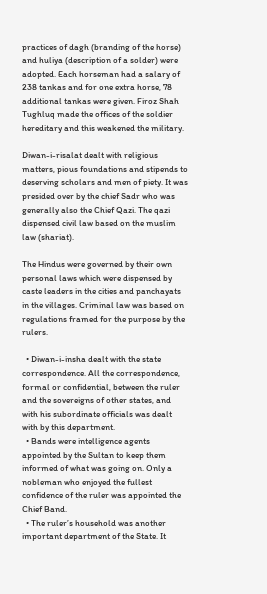practices of dagh (branding of the horse) and huliya (description of a solder) were adopted. Each horseman had a salary of 238 tankas and for one extra horse, 78 additional tankas were given. Firoz Shah Tughluq made the offices of the soldier hereditary and this weakened the military.

Diwan-i-risalat dealt with religious matters, pious foundations and stipends to deserving scholars and men of piety. It was presided over by the chief Sadr who was generally also the Chief Qazi. The qazi dispensed civil law based on the muslim law (shariat).

The Hindus were governed by their own personal laws which were dispensed by caste leaders in the cities and panchayats in the villages. Criminal law was based on regulations framed for the purpose by the rulers.

  • Diwan-i-insha dealt with the state correspondence. All the correspondence, formal or confidential, between the ruler and the sovereigns of other states, and with his subordinate officials was dealt with by this department.
  • Bands were intelligence agents appointed by the Sultan to keep them informed of what was going on. Only a nobleman who enjoyed the fullest confidence of the ruler was appointed the Chief Band.
  • The ruler’s household was another important department of the State. It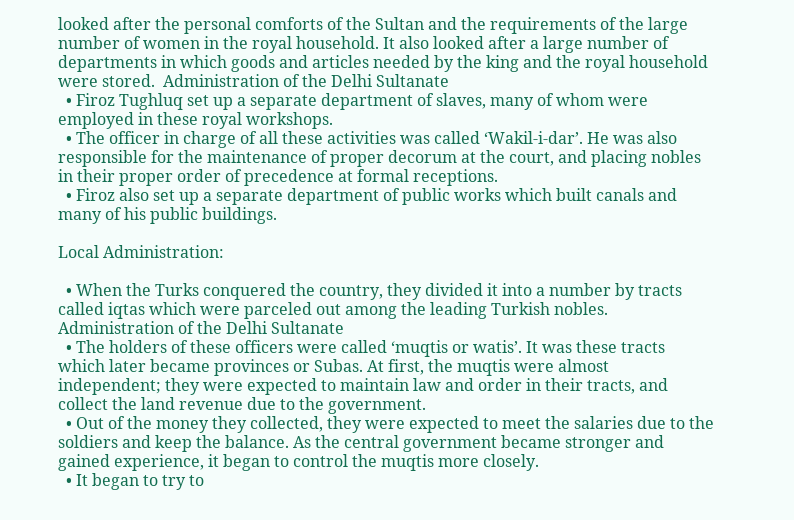looked after the personal comforts of the Sultan and the requirements of the large number of women in the royal household. It also looked after a large number of departments in which goods and articles needed by the king and the royal household were stored.  Administration of the Delhi Sultanate
  • Firoz Tughluq set up a separate department of slaves, many of whom were employed in these royal workshops.
  • The officer in charge of all these activities was called ‘Wakil-i-dar’. He was also responsible for the maintenance of proper decorum at the court, and placing nobles in their proper order of precedence at formal receptions.
  • Firoz also set up a separate department of public works which built canals and many of his public buildings.

Local Administration:

  • When the Turks conquered the country, they divided it into a number by tracts called iqtas which were parceled out among the leading Turkish nobles.    Administration of the Delhi Sultanate
  • The holders of these officers were called ‘muqtis or watis’. It was these tracts which later became provinces or Subas. At first, the muqtis were almost independent; they were expected to maintain law and order in their tracts, and collect the land revenue due to the government.
  • Out of the money they collected, they were expected to meet the salaries due to the soldiers and keep the balance. As the central government became stronger and gained experience, it began to control the muqtis more closely.
  • It began to try to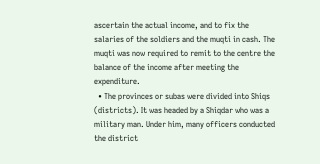ascertain the actual income, and to fix the salaries of the soldiers and the muqti in cash. The muqti was now required to remit to the centre the balance of the income after meeting the expenditure.
  • The provinces or subas were divided into Shiqs (districts). It was headed by a Shiqdar who was a military man. Under him, many officers conducted the district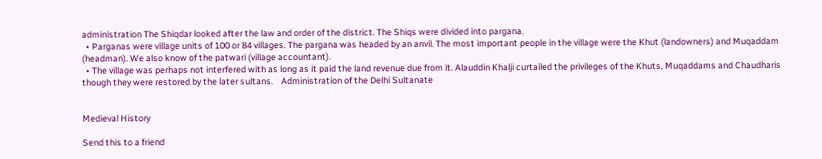administration The Shiqdar looked after the law and order of the district. The Shiqs were divided into pargana.
  • Parganas were village units of 100 or 84 villages. The pargana was headed by an anvil. The most important people in the village were the Khut (landowners) and Muqaddam (headman). We also know of the patwari (village accountant).
  • The village was perhaps not interfered with as long as it paid the land revenue due from it. Alauddin Khalji curtailed the privileges of the Khuts, Muqaddams and Chaudharis though they were restored by the later sultans.    Administration of the Delhi Sultanate


Medieval History

Send this to a friend